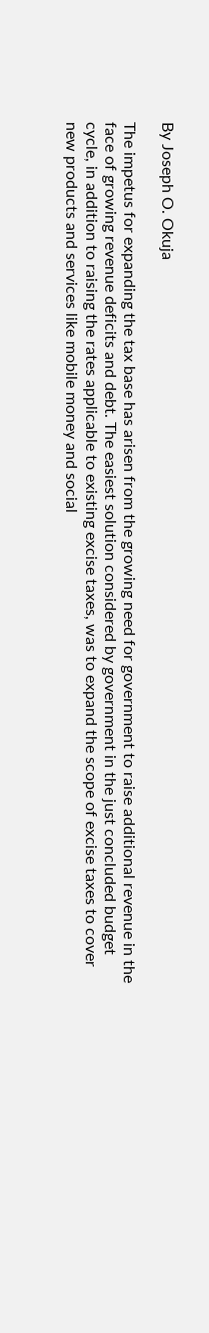By Joseph O. Okuja

The impetus for expanding the tax base has arisen from the growing need for government to raise additional revenue in the face of growing revenue deficits and debt. The easiest solution considered by government in the just concluded budget cycle, in addition to raising the rates applicable to existing excise taxes, was to expand the scope of excise taxes to cover new products and services like mobile money and social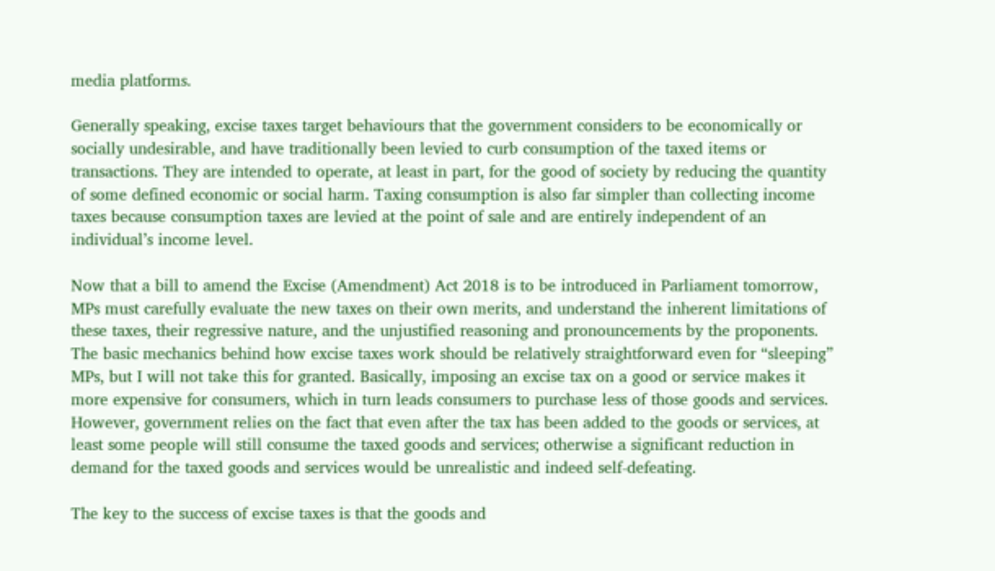media platforms.

Generally speaking, excise taxes target behaviours that the government considers to be economically or socially undesirable, and have traditionally been levied to curb consumption of the taxed items or transactions. They are intended to operate, at least in part, for the good of society by reducing the quantity of some defined economic or social harm. Taxing consumption is also far simpler than collecting income taxes because consumption taxes are levied at the point of sale and are entirely independent of an individual’s income level.

Now that a bill to amend the Excise (Amendment) Act 2018 is to be introduced in Parliament tomorrow, MPs must carefully evaluate the new taxes on their own merits, and understand the inherent limitations of these taxes, their regressive nature, and the unjustified reasoning and pronouncements by the proponents. The basic mechanics behind how excise taxes work should be relatively straightforward even for “sleeping” MPs, but I will not take this for granted. Basically, imposing an excise tax on a good or service makes it more expensive for consumers, which in turn leads consumers to purchase less of those goods and services. However, government relies on the fact that even after the tax has been added to the goods or services, at least some people will still consume the taxed goods and services; otherwise a significant reduction in demand for the taxed goods and services would be unrealistic and indeed self-defeating.

The key to the success of excise taxes is that the goods and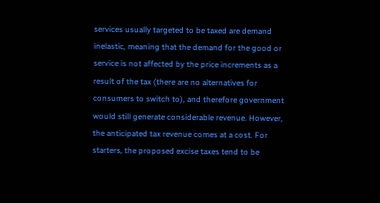services usually targeted to be taxed are demand inelastic, meaning that the demand for the good or service is not affected by the price increments as a result of the tax (there are no alternatives for consumers to switch to), and therefore government would still generate considerable revenue. However, the anticipated tax revenue comes at a cost. For starters, the proposed excise taxes tend to be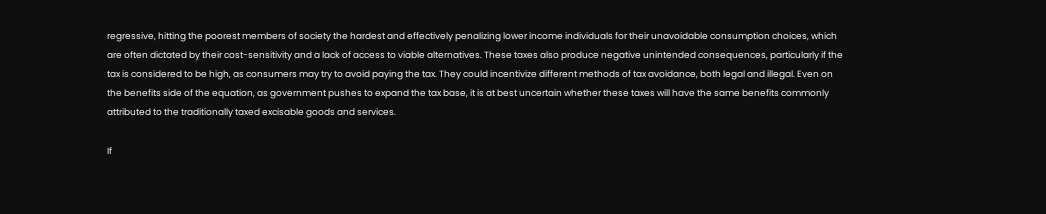regressive, hitting the poorest members of society the hardest and effectively penalizing lower income individuals for their unavoidable consumption choices, which are often dictated by their cost-sensitivity and a lack of access to viable alternatives. These taxes also produce negative unintended consequences, particularly if the tax is considered to be high, as consumers may try to avoid paying the tax. They could incentivize different methods of tax avoidance, both legal and illegal. Even on the benefits side of the equation, as government pushes to expand the tax base, it is at best uncertain whether these taxes will have the same benefits commonly attributed to the traditionally taxed excisable goods and services.

If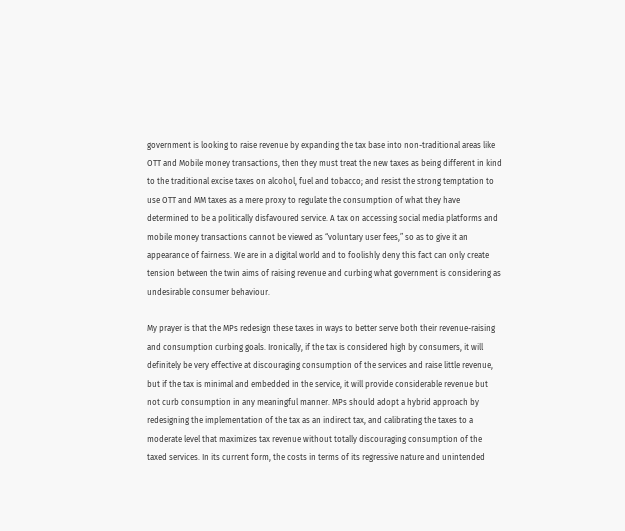government is looking to raise revenue by expanding the tax base into non-traditional areas like OTT and Mobile money transactions, then they must treat the new taxes as being different in kind to the traditional excise taxes on alcohol, fuel and tobacco; and resist the strong temptation to use OTT and MM taxes as a mere proxy to regulate the consumption of what they have determined to be a politically disfavoured service. A tax on accessing social media platforms and mobile money transactions cannot be viewed as “voluntary user fees,” so as to give it an appearance of fairness. We are in a digital world and to foolishly deny this fact can only create tension between the twin aims of raising revenue and curbing what government is considering as undesirable consumer behaviour.

My prayer is that the MPs redesign these taxes in ways to better serve both their revenue-raising and consumption curbing goals. Ironically, if the tax is considered high by consumers, it will definitely be very effective at discouraging consumption of the services and raise little revenue, but if the tax is minimal and embedded in the service, it will provide considerable revenue but not curb consumption in any meaningful manner. MPs should adopt a hybrid approach by redesigning the implementation of the tax as an indirect tax, and calibrating the taxes to a moderate level that maximizes tax revenue without totally discouraging consumption of the taxed services. In its current form, the costs in terms of its regressive nature and unintended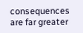consequences are far greater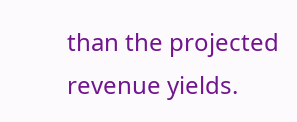than the projected revenue yields.